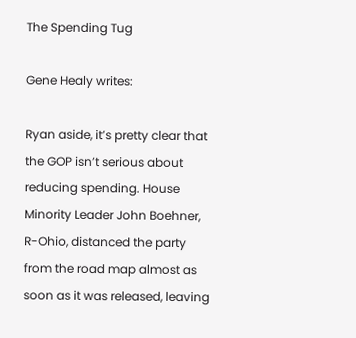The Spending Tug

Gene Healy writes:

Ryan aside, it’s pretty clear that the GOP isn’t serious about reducing spending. House Minority Leader John Boehner, R-Ohio, distanced the party from the road map almost as soon as it was released, leaving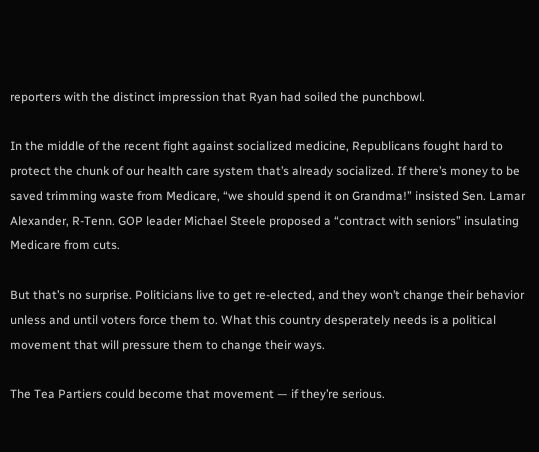reporters with the distinct impression that Ryan had soiled the punchbowl.

In the middle of the recent fight against socialized medicine, Republicans fought hard to protect the chunk of our health care system that’s already socialized. If there’s money to be saved trimming waste from Medicare, “we should spend it on Grandma!” insisted Sen. Lamar Alexander, R-Tenn. GOP leader Michael Steele proposed a “contract with seniors” insulating Medicare from cuts.

But that’s no surprise. Politicians live to get re-elected, and they won’t change their behavior unless and until voters force them to. What this country desperately needs is a political movement that will pressure them to change their ways.

The Tea Partiers could become that movement — if they’re serious.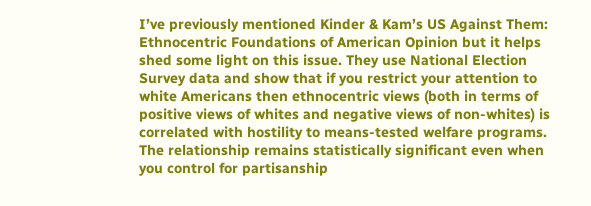I’ve previously mentioned Kinder & Kam’s US Against Them: Ethnocentric Foundations of American Opinion but it helps shed some light on this issue. They use National Election Survey data and show that if you restrict your attention to white Americans then ethnocentric views (both in terms of positive views of whites and negative views of non-whites) is correlated with hostility to means-tested welfare programs. The relationship remains statistically significant even when you control for partisanship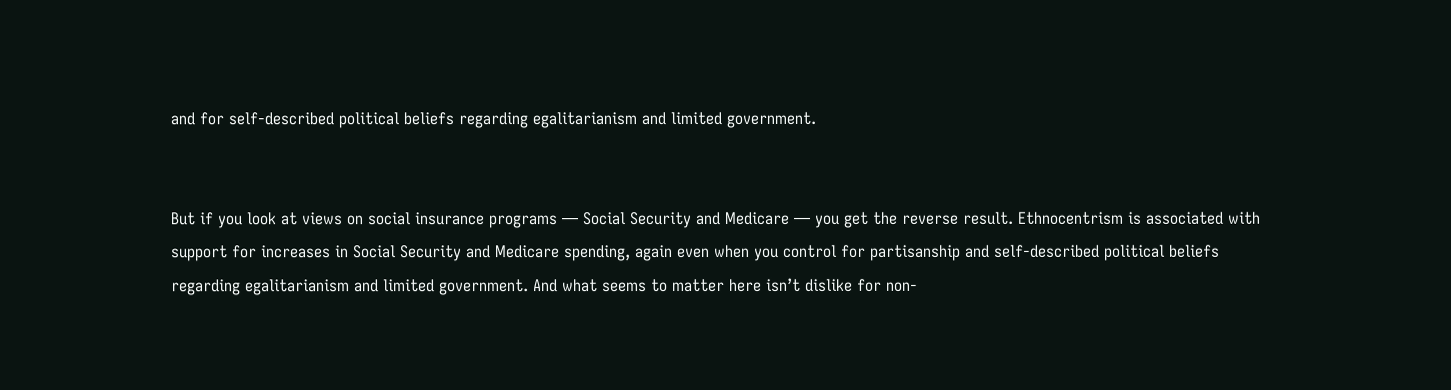and for self-described political beliefs regarding egalitarianism and limited government.


But if you look at views on social insurance programs — Social Security and Medicare — you get the reverse result. Ethnocentrism is associated with support for increases in Social Security and Medicare spending, again even when you control for partisanship and self-described political beliefs regarding egalitarianism and limited government. And what seems to matter here isn’t dislike for non-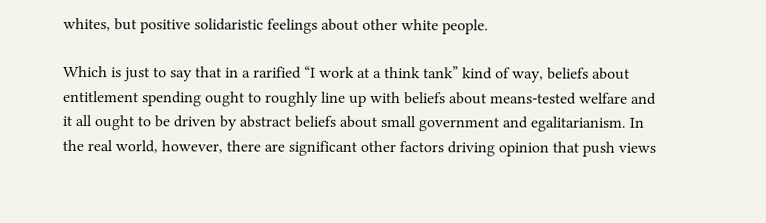whites, but positive solidaristic feelings about other white people.

Which is just to say that in a rarified “I work at a think tank” kind of way, beliefs about entitlement spending ought to roughly line up with beliefs about means-tested welfare and it all ought to be driven by abstract beliefs about small government and egalitarianism. In the real world, however, there are significant other factors driving opinion that push views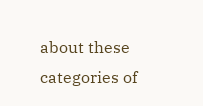about these categories of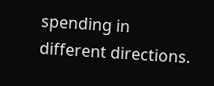spending in different directions.